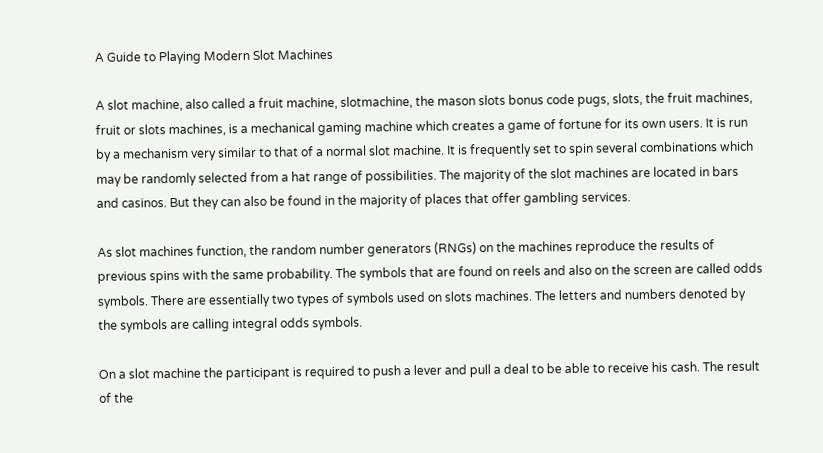A Guide to Playing Modern Slot Machines

A slot machine, also called a fruit machine, slotmachine, the mason slots bonus code pugs, slots, the fruit machines, fruit or slots machines, is a mechanical gaming machine which creates a game of fortune for its own users. It is run by a mechanism very similar to that of a normal slot machine. It is frequently set to spin several combinations which may be randomly selected from a hat range of possibilities. The majority of the slot machines are located in bars and casinos. But they can also be found in the majority of places that offer gambling services.

As slot machines function, the random number generators (RNGs) on the machines reproduce the results of previous spins with the same probability. The symbols that are found on reels and also on the screen are called odds symbols. There are essentially two types of symbols used on slots machines. The letters and numbers denoted by the symbols are calling integral odds symbols.

On a slot machine the participant is required to push a lever and pull a deal to be able to receive his cash. The result of the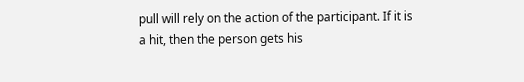pull will rely on the action of the participant. If it is a hit, then the person gets his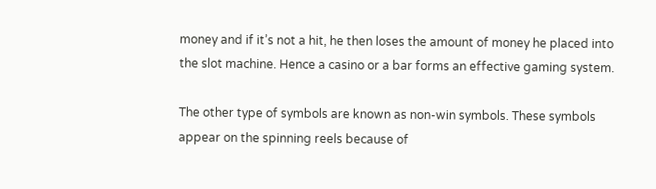money and if it’s not a hit, he then loses the amount of money he placed into the slot machine. Hence a casino or a bar forms an effective gaming system.

The other type of symbols are known as non-win symbols. These symbols appear on the spinning reels because of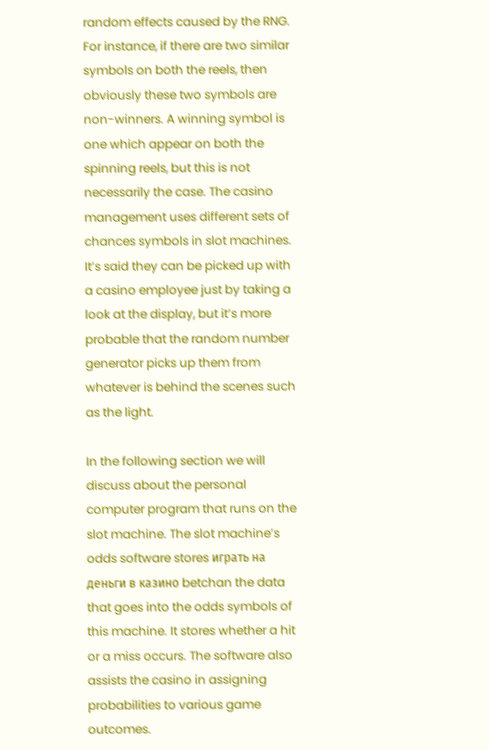random effects caused by the RNG. For instance, if there are two similar symbols on both the reels, then obviously these two symbols are non-winners. A winning symbol is one which appear on both the spinning reels, but this is not necessarily the case. The casino management uses different sets of chances symbols in slot machines. It’s said they can be picked up with a casino employee just by taking a look at the display, but it’s more probable that the random number generator picks up them from whatever is behind the scenes such as the light.

In the following section we will discuss about the personal computer program that runs on the slot machine. The slot machine’s odds software stores играть на деньги в казино betchan the data that goes into the odds symbols of this machine. It stores whether a hit or a miss occurs. The software also assists the casino in assigning probabilities to various game outcomes.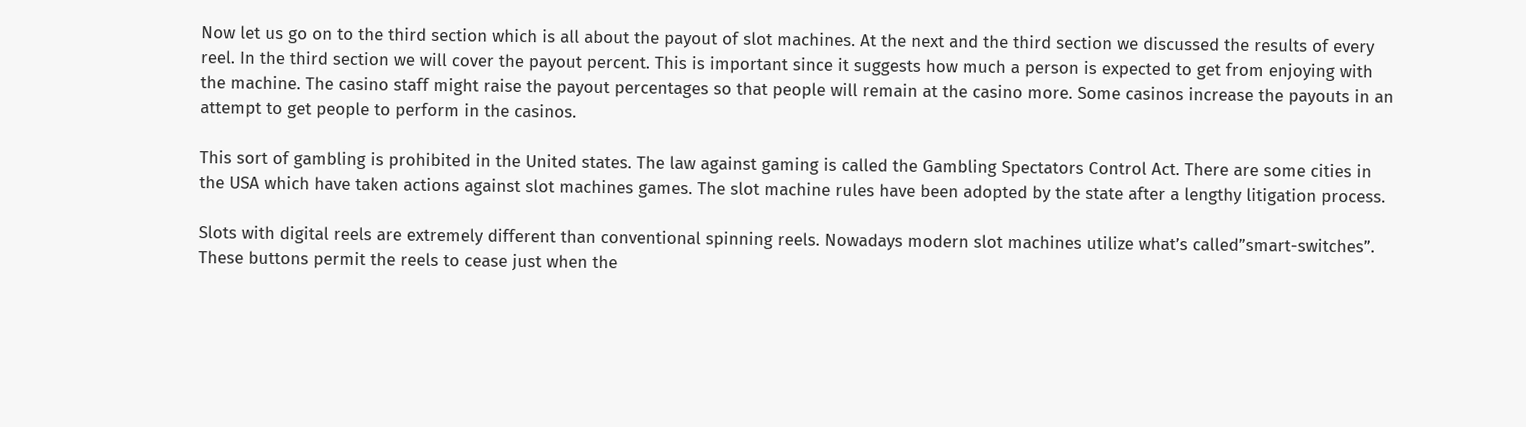Now let us go on to the third section which is all about the payout of slot machines. At the next and the third section we discussed the results of every reel. In the third section we will cover the payout percent. This is important since it suggests how much a person is expected to get from enjoying with the machine. The casino staff might raise the payout percentages so that people will remain at the casino more. Some casinos increase the payouts in an attempt to get people to perform in the casinos.

This sort of gambling is prohibited in the United states. The law against gaming is called the Gambling Spectators Control Act. There are some cities in the USA which have taken actions against slot machines games. The slot machine rules have been adopted by the state after a lengthy litigation process.

Slots with digital reels are extremely different than conventional spinning reels. Nowadays modern slot machines utilize what’s called”smart-switches”. These buttons permit the reels to cease just when the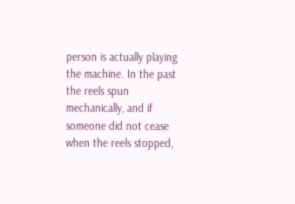person is actually playing the machine. In the past the reels spun mechanically, and if someone did not cease when the reels stopped,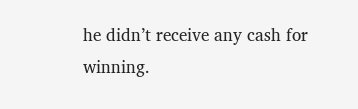he didn’t receive any cash for winning.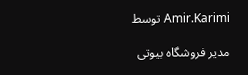توسط Amir.Karimi

مدیر فروشگاه بیوتی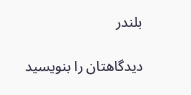بلندر

دیدگاهتان را بنویسید